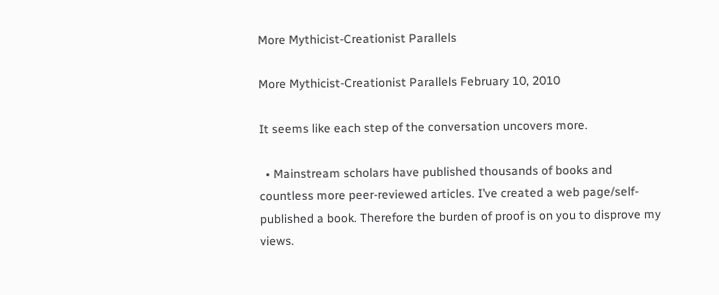More Mythicist-Creationist Parallels

More Mythicist-Creationist Parallels February 10, 2010

It seems like each step of the conversation uncovers more.

  • Mainstream scholars have published thousands of books and countless more peer-reviewed articles. I’ve created a web page/self-published a book. Therefore the burden of proof is on you to disprove my views.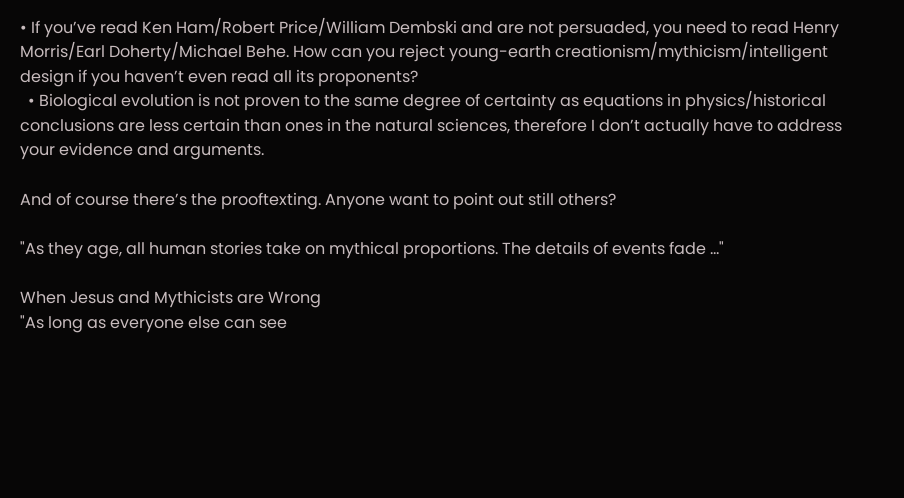• If you’ve read Ken Ham/Robert Price/William Dembski and are not persuaded, you need to read Henry Morris/Earl Doherty/Michael Behe. How can you reject young-earth creationism/mythicism/intelligent design if you haven’t even read all its proponents?
  • Biological evolution is not proven to the same degree of certainty as equations in physics/historical conclusions are less certain than ones in the natural sciences, therefore I don’t actually have to address your evidence and arguments.

And of course there’s the prooftexting. Anyone want to point out still others?

"As they age, all human stories take on mythical proportions. The details of events fade ..."

When Jesus and Mythicists are Wrong
"As long as everyone else can see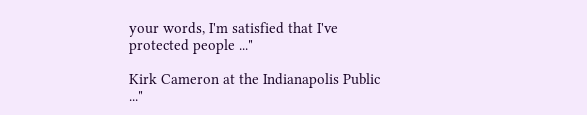your words, I'm satisfied that I've protected people ..."

Kirk Cameron at the Indianapolis Public ..."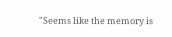"Seems like the memory is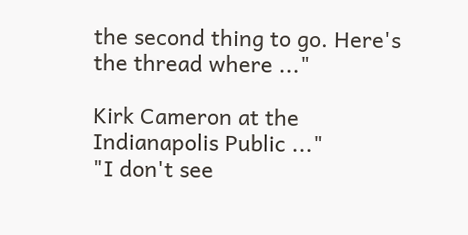the second thing to go. Here's the thread where ..."

Kirk Cameron at the Indianapolis Public ..."
"I don't see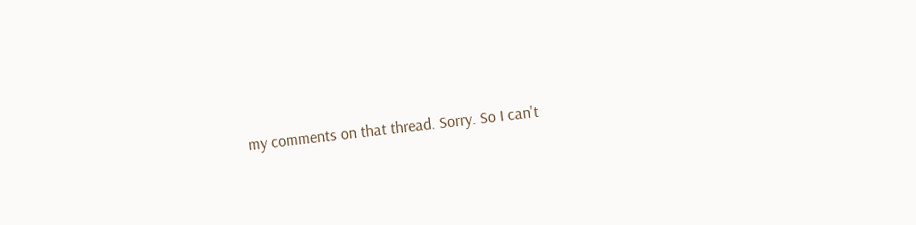my comments on that thread. Sorry. So I can't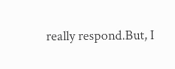really respond.But, I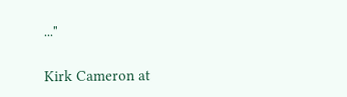..."

Kirk Cameron at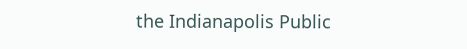the Indianapolis Public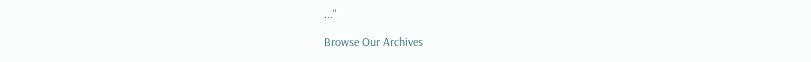..."

Browse Our Archives